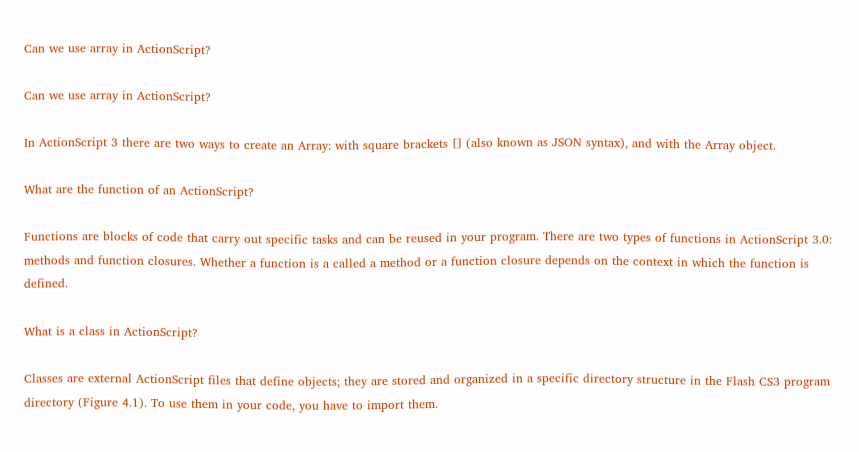Can we use array in ActionScript?

Can we use array in ActionScript?

In ActionScript 3 there are two ways to create an Array: with square brackets [] (also known as JSON syntax), and with the Array object.

What are the function of an ActionScript?

Functions are blocks of code that carry out specific tasks and can be reused in your program. There are two types of functions in ActionScript 3.0: methods and function closures. Whether a function is a called a method or a function closure depends on the context in which the function is defined.

What is a class in ActionScript?

Classes are external ActionScript files that define objects; they are stored and organized in a specific directory structure in the Flash CS3 program directory (Figure 4.1). To use them in your code, you have to import them.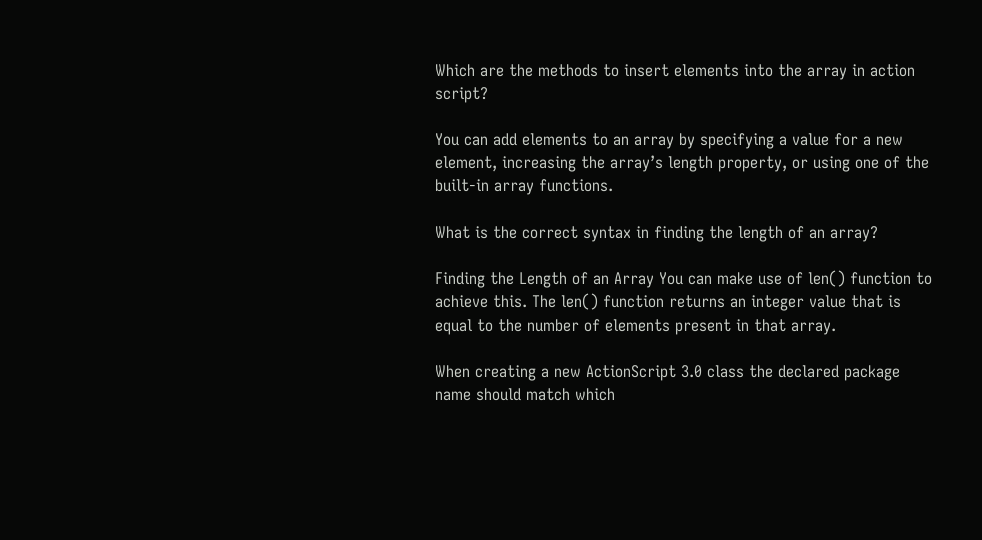Which are the methods to insert elements into the array in action script?

You can add elements to an array by specifying a value for a new element, increasing the array’s length property, or using one of the built-in array functions.

What is the correct syntax in finding the length of an array?

Finding the Length of an Array You can make use of len() function to achieve this. The len() function returns an integer value that is equal to the number of elements present in that array.

When creating a new ActionScript 3.0 class the declared package name should match which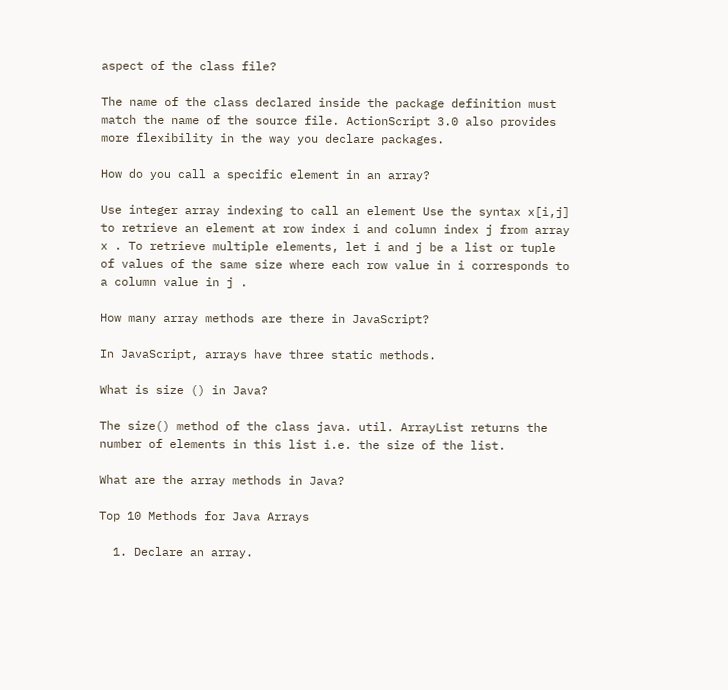aspect of the class file?

The name of the class declared inside the package definition must match the name of the source file. ActionScript 3.0 also provides more flexibility in the way you declare packages.

How do you call a specific element in an array?

Use integer array indexing to call an element Use the syntax x[i,j] to retrieve an element at row index i and column index j from array x . To retrieve multiple elements, let i and j be a list or tuple of values of the same size where each row value in i corresponds to a column value in j .

How many array methods are there in JavaScript?

In JavaScript, arrays have three static methods.

What is size () in Java?

The size() method of the class java. util. ArrayList returns the number of elements in this list i.e. the size of the list.

What are the array methods in Java?

Top 10 Methods for Java Arrays

  1. Declare an array.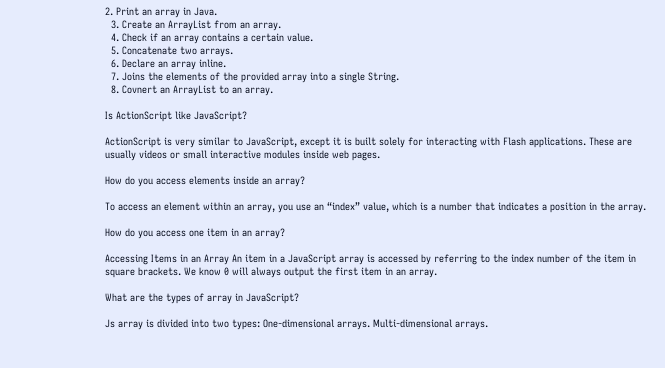2. Print an array in Java.
  3. Create an ArrayList from an array.
  4. Check if an array contains a certain value.
  5. Concatenate two arrays.
  6. Declare an array inline.
  7. Joins the elements of the provided array into a single String.
  8. Covnert an ArrayList to an array.

Is ActionScript like JavaScript?

ActionScript is very similar to JavaScript, except it is built solely for interacting with Flash applications. These are usually videos or small interactive modules inside web pages.

How do you access elements inside an array?

To access an element within an array, you use an “index” value, which is a number that indicates a position in the array.

How do you access one item in an array?

Accessing Items in an Array An item in a JavaScript array is accessed by referring to the index number of the item in square brackets. We know 0 will always output the first item in an array.

What are the types of array in JavaScript?

Js array is divided into two types: One-dimensional arrays. Multi-dimensional arrays.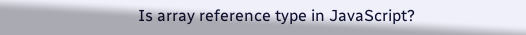Is array reference type in JavaScript?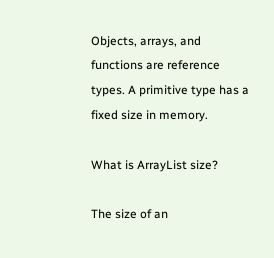Objects, arrays, and functions are reference types. A primitive type has a fixed size in memory.

What is ArrayList size?

The size of an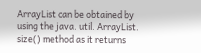ArrayList can be obtained by using the java. util. ArrayList. size() method as it returns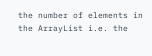the number of elements in the ArrayList i.e. the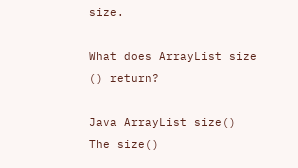size.

What does ArrayList size () return?

Java ArrayList size() The size()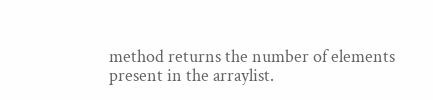method returns the number of elements present in the arraylist.